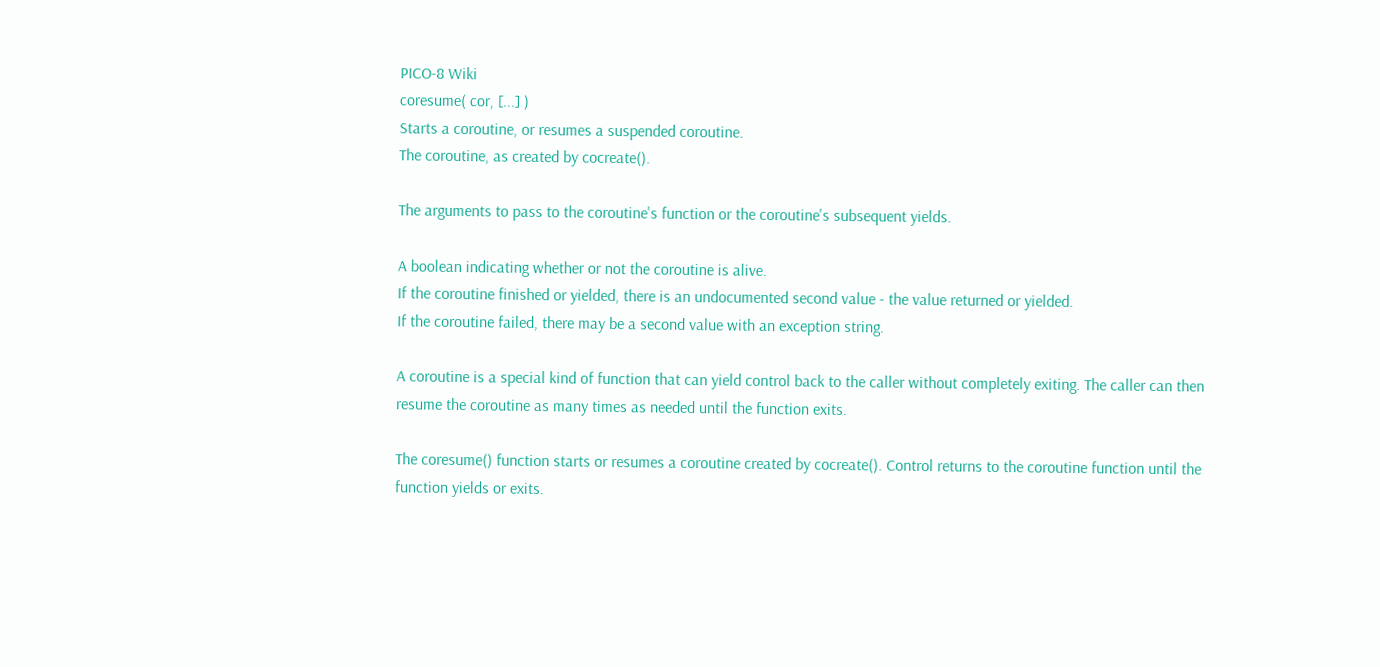PICO-8 Wiki
coresume( cor, [...] )
Starts a coroutine, or resumes a suspended coroutine.
The coroutine, as created by cocreate().

The arguments to pass to the coroutine's function or the coroutine's subsequent yields.

A boolean indicating whether or not the coroutine is alive.
If the coroutine finished or yielded, there is an undocumented second value - the value returned or yielded.
If the coroutine failed, there may be a second value with an exception string.

A coroutine is a special kind of function that can yield control back to the caller without completely exiting. The caller can then resume the coroutine as many times as needed until the function exits.

The coresume() function starts or resumes a coroutine created by cocreate(). Control returns to the coroutine function until the function yields or exits.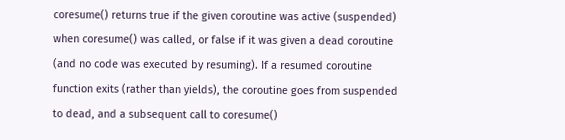coresume() returns true if the given coroutine was active (suspended) when coresume() was called, or false if it was given a dead coroutine (and no code was executed by resuming). If a resumed coroutine function exits (rather than yields), the coroutine goes from suspended to dead, and a subsequent call to coresume()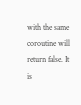with the same coroutine will return false. It is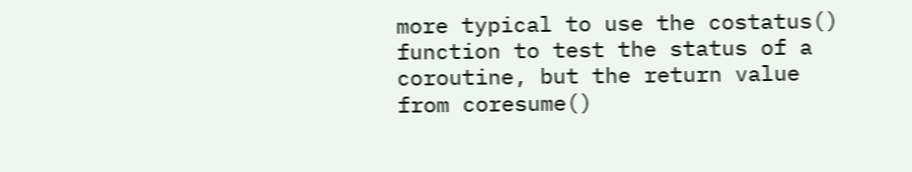more typical to use the costatus() function to test the status of a coroutine, but the return value from coresume()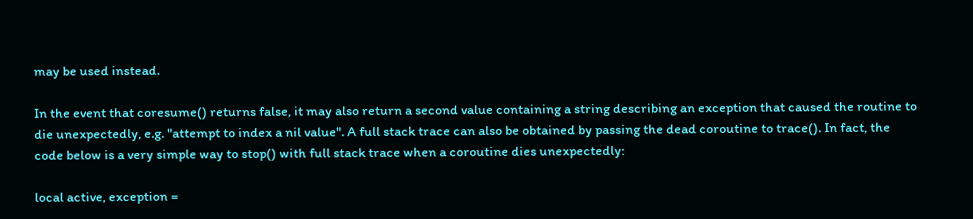may be used instead.

In the event that coresume() returns false, it may also return a second value containing a string describing an exception that caused the routine to die unexpectedly, e.g. "attempt to index a nil value". A full stack trace can also be obtained by passing the dead coroutine to trace(). In fact, the code below is a very simple way to stop() with full stack trace when a coroutine dies unexpectedly:

local active, exception =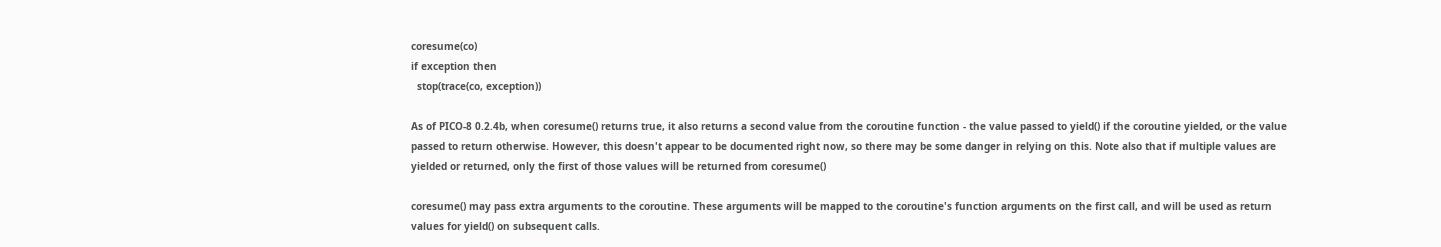coresume(co)
if exception then
  stop(trace(co, exception))

As of PICO-8 0.2.4b, when coresume() returns true, it also returns a second value from the coroutine function - the value passed to yield() if the coroutine yielded, or the value passed to return otherwise. However, this doesn't appear to be documented right now, so there may be some danger in relying on this. Note also that if multiple values are yielded or returned, only the first of those values will be returned from coresume()

coresume() may pass extra arguments to the coroutine. These arguments will be mapped to the coroutine's function arguments on the first call, and will be used as return values for yield() on subsequent calls.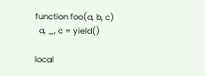function foo(a, b, c)
  a, _, c = yield()

local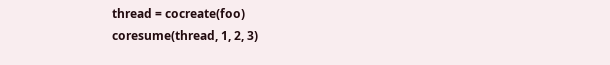thread = cocreate(foo)
coresume(thread, 1, 2, 3)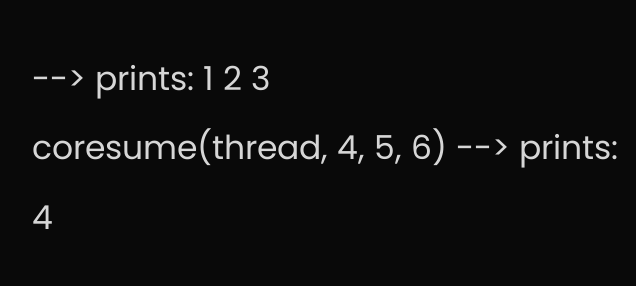--> prints: 1 2 3
coresume(thread, 4, 5, 6) --> prints: 4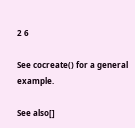2 6

See cocreate() for a general example.

See also[]